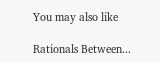You may also like

Rationals Between...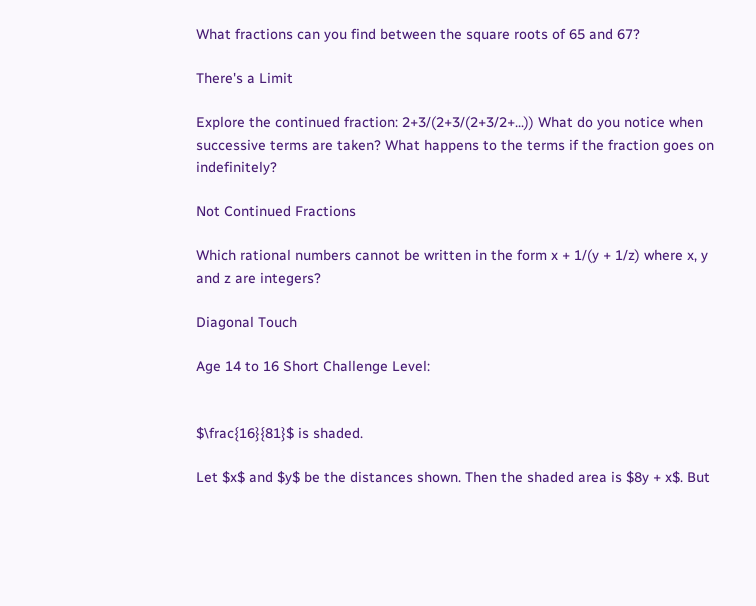What fractions can you find between the square roots of 65 and 67?

There's a Limit

Explore the continued fraction: 2+3/(2+3/(2+3/2+...)) What do you notice when successive terms are taken? What happens to the terms if the fraction goes on indefinitely?

Not Continued Fractions

Which rational numbers cannot be written in the form x + 1/(y + 1/z) where x, y and z are integers?

Diagonal Touch

Age 14 to 16 Short Challenge Level:


$\frac{16}{81}$ is shaded.

Let $x$ and $y$ be the distances shown. Then the shaded area is $8y + x$. But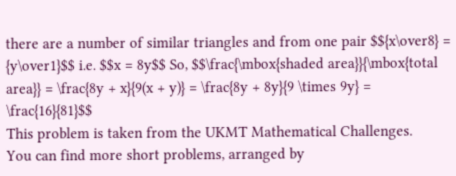there are a number of similar triangles and from one pair $${x\over8} = {y\over1}$$ i.e. $$x = 8y$$ So, $$\frac{\mbox{shaded area}}{\mbox{total area}} = \frac{8y + x}{9(x + y)} = \frac{8y + 8y}{9 \times 9y} = \frac{16}{81}$$
This problem is taken from the UKMT Mathematical Challenges.
You can find more short problems, arranged by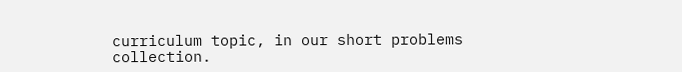curriculum topic, in our short problems collection.